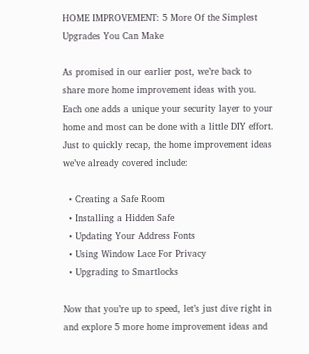HOME IMPROVEMENT: 5 More Of the Simplest Upgrades You Can Make

As promised in our earlier post, we’re back to share more home improvement ideas with you. Each one adds a unique your security layer to your home and most can be done with a little DIY effort. Just to quickly recap, the home improvement ideas we’ve already covered include:

  • Creating a Safe Room
  • Installing a Hidden Safe
  • Updating Your Address Fonts
  • Using Window Lace For Privacy
  • Upgrading to Smartlocks

Now that you’re up to speed, let’s just dive right in and explore 5 more home improvement ideas and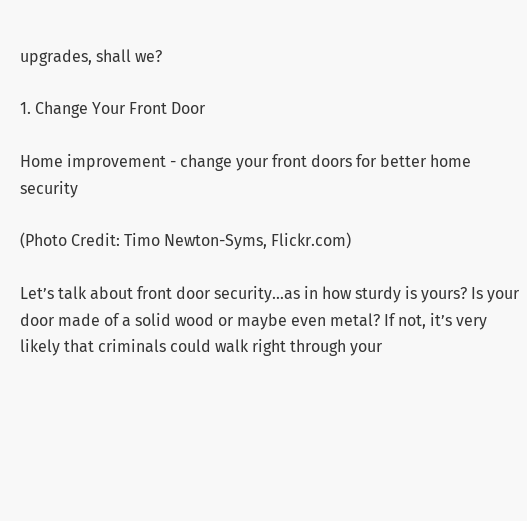upgrades, shall we?

1. Change Your Front Door

Home improvement - change your front doors for better home security

(Photo Credit: Timo Newton-Syms, Flickr.com)

Let’s talk about front door security…as in how sturdy is yours? Is your door made of a solid wood or maybe even metal? If not, it’s very likely that criminals could walk right through your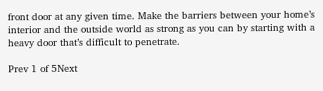front door at any given time. Make the barriers between your home’s interior and the outside world as strong as you can by starting with a heavy door that’s difficult to penetrate.

Prev 1 of 5Next